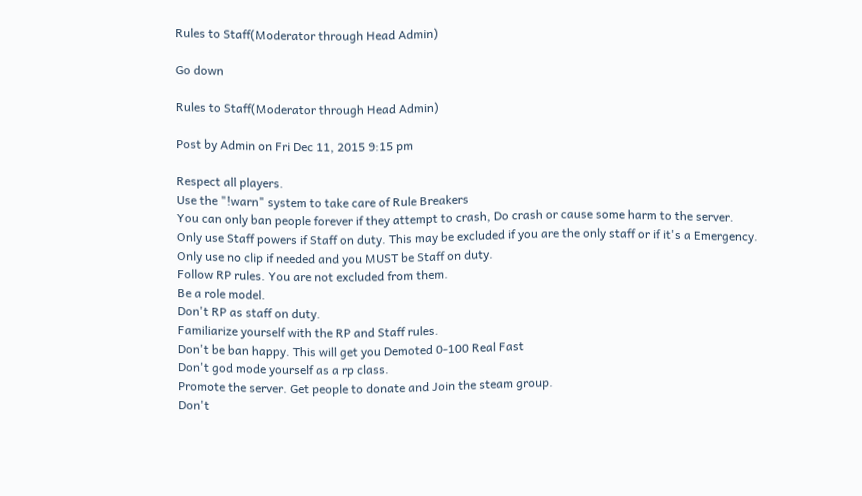Rules to Staff(Moderator through Head Admin)

Go down

Rules to Staff(Moderator through Head Admin)

Post by Admin on Fri Dec 11, 2015 9:15 pm

Respect all players.
Use the "!warn" system to take care of Rule Breakers
You can only ban people forever if they attempt to crash, Do crash or cause some harm to the server.
Only use Staff powers if Staff on duty. This may be excluded if you are the only staff or if it's a Emergency.
Only use no clip if needed and you MUST be Staff on duty.
Follow RP rules. You are not excluded from them.
Be a role model.
Don't RP as staff on duty.
Familiarize yourself with the RP and Staff rules.
Don't be ban happy. This will get you Demoted 0-100 Real Fast
Don't god mode yourself as a rp class.
Promote the server. Get people to donate and Join the steam group.
Don't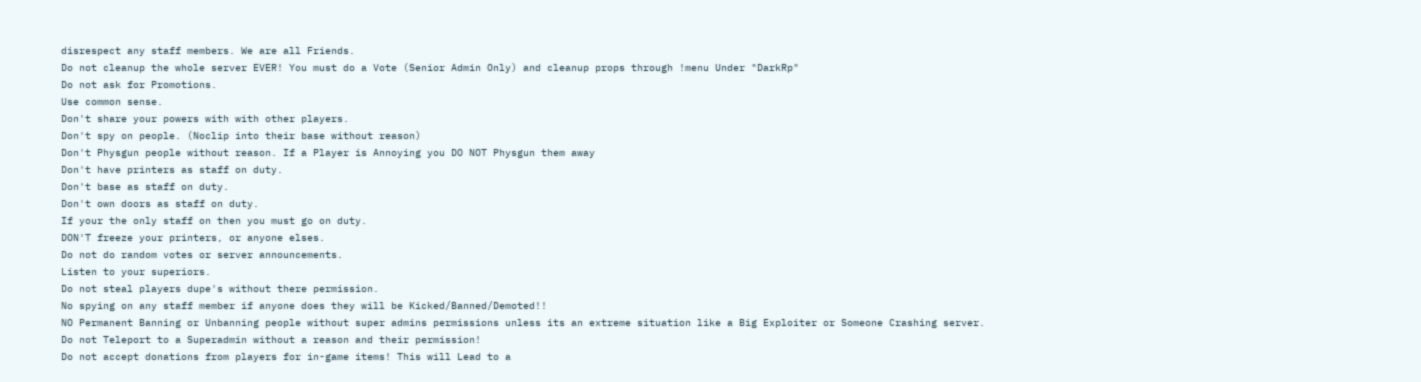disrespect any staff members. We are all Friends.
Do not cleanup the whole server EVER! You must do a Vote (Senior Admin Only) and cleanup props through !menu Under "DarkRp"
Do not ask for Promotions.
Use common sense.
Don't share your powers with with other players.
Don't spy on people. (Noclip into their base without reason)
Don't Physgun people without reason. If a Player is Annoying you DO NOT Physgun them away
Don't have printers as staff on duty.
Don't base as staff on duty.
Don't own doors as staff on duty.
If your the only staff on then you must go on duty.
DON'T freeze your printers, or anyone elses.
Do not do random votes or server announcements.
Listen to your superiors.
Do not steal players dupe's without there permission.
No spying on any staff member if anyone does they will be Kicked/Banned/Demoted!!
NO Permanent Banning or Unbanning people without super admins permissions unless its an extreme situation like a Big Exploiter or Someone Crashing server.
Do not Teleport to a Superadmin without a reason and their permission!
Do not accept donations from players for in-game items! This will Lead to a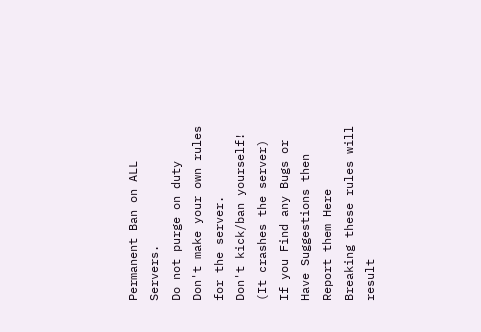Permanent Ban on ALL Servers.
Do not purge on duty
Don't make your own rules for the server.
Don't kick/ban yourself! (It crashes the server)
If you Find any Bugs or Have Suggestions then Report them Here
Breaking these rules will result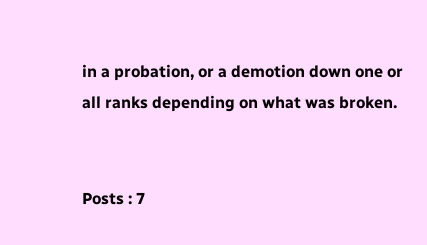in a probation, or a demotion down one or all ranks depending on what was broken.


Posts : 7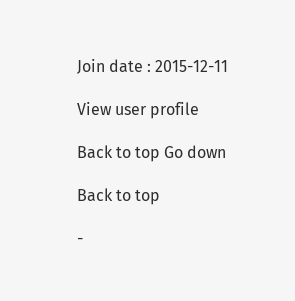Join date : 2015-12-11

View user profile

Back to top Go down

Back to top

-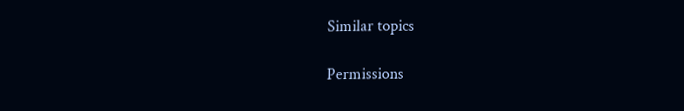Similar topics

Permissions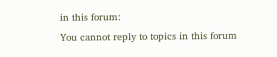in this forum:
You cannot reply to topics in this forum